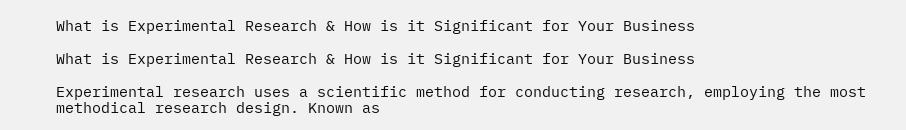What is Experimental Research & How is it Significant for Your Business

What is Experimental Research & How is it Significant for Your Business

Experimental research uses a scientific method for conducting research, employing the most methodical research design. Known as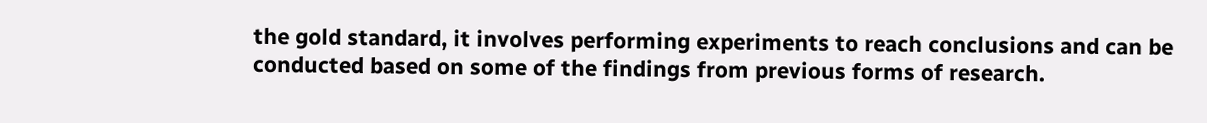the gold standard, it involves performing experiments to reach conclusions and can be conducted based on some of the findings from previous forms of research.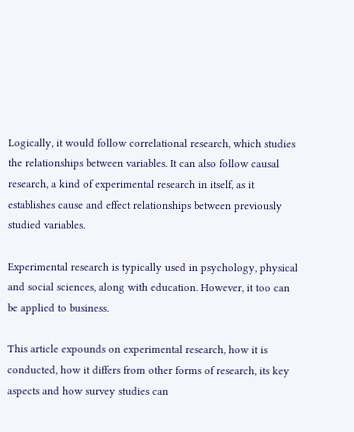Logically, it would follow correlational research, which studies the relationships between variables. It can also follow causal research, a kind of experimental research in itself, as it establishes cause and effect relationships between previously studied variables.

Experimental research is typically used in psychology, physical and social sciences, along with education. However, it too can be applied to business.

This article expounds on experimental research, how it is conducted, how it differs from other forms of research, its key aspects and how survey studies can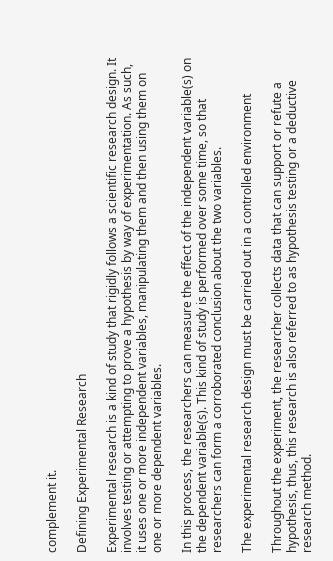complement it.

Defining Experimental Research

Experimental research is a kind of study that rigidly follows a scientific research design. It involves testing or attempting to prove a hypothesis by way of experimentation. As such, it uses one or more independent variables, manipulating them and then using them on one or more dependent variables.

In this process, the researchers can measure the effect of the independent variable(s) on the dependent variable(s). This kind of study is performed over some time, so that researchers can form a corroborated conclusion about the two variables.

The experimental research design must be carried out in a controlled environment

Throughout the experiment, the researcher collects data that can support or refute a hypothesis, thus, this research is also referred to as hypothesis testing or a deductive research method.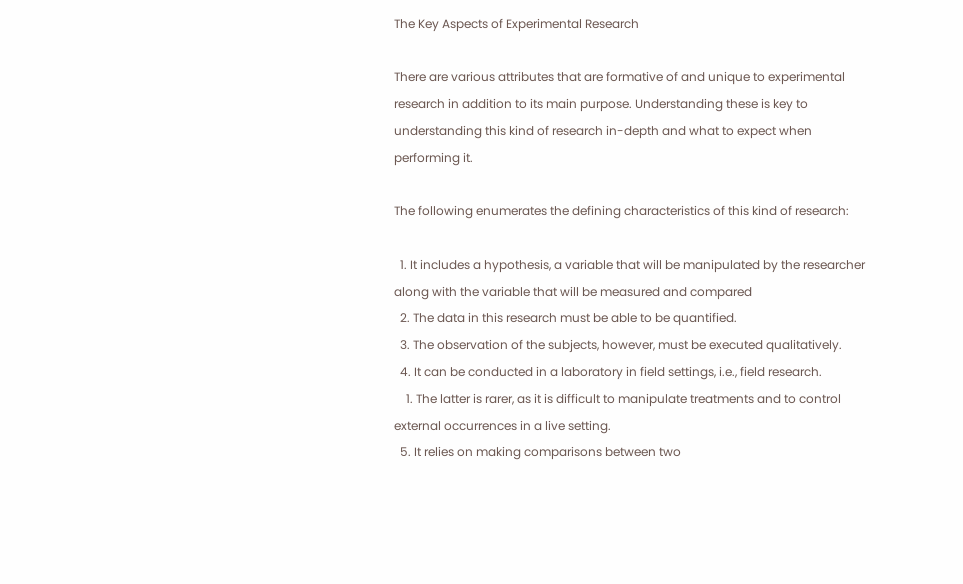The Key Aspects of Experimental Research

There are various attributes that are formative of and unique to experimental research in addition to its main purpose. Understanding these is key to understanding this kind of research in-depth and what to expect when performing it.

The following enumerates the defining characteristics of this kind of research:

  1. It includes a hypothesis, a variable that will be manipulated by the researcher along with the variable that will be measured and compared
  2. The data in this research must be able to be quantified.
  3. The observation of the subjects, however, must be executed qualitatively.
  4. It can be conducted in a laboratory in field settings, i.e., field research.
    1. The latter is rarer, as it is difficult to manipulate treatments and to control external occurrences in a live setting.
  5. It relies on making comparisons between two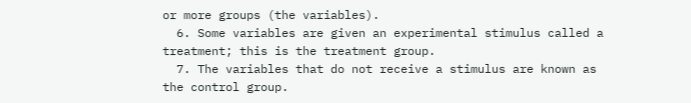or more groups (the variables).
  6. Some variables are given an experimental stimulus called a treatment; this is the treatment group.
  7. The variables that do not receive a stimulus are known as the control group.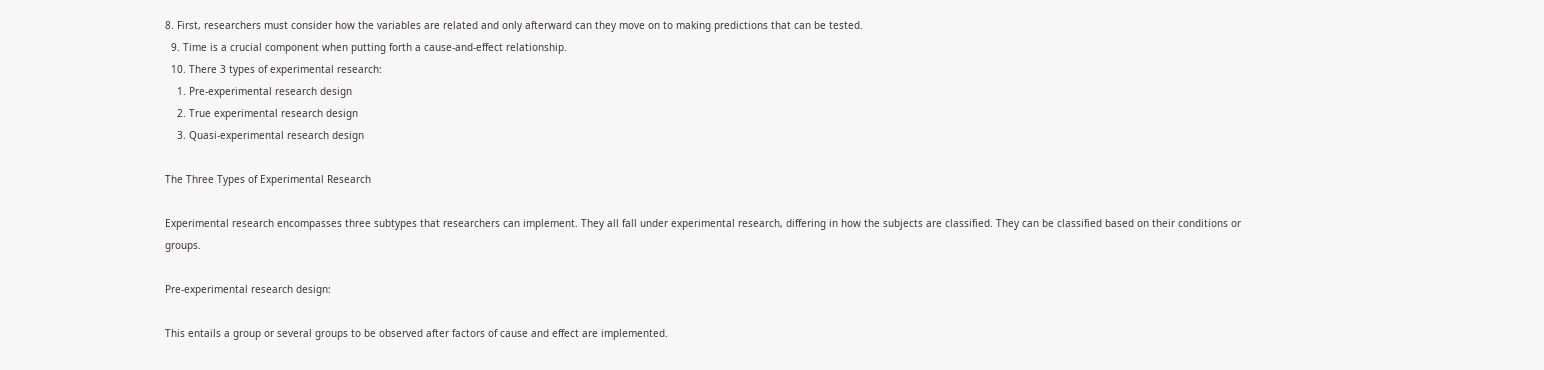8. First, researchers must consider how the variables are related and only afterward can they move on to making predictions that can be tested.
  9. Time is a crucial component when putting forth a cause-and-effect relationship.
  10. There 3 types of experimental research:
    1. Pre-experimental research design
    2. True experimental research design
    3. Quasi-experimental research design

The Three Types of Experimental Research

Experimental research encompasses three subtypes that researchers can implement. They all fall under experimental research, differing in how the subjects are classified. They can be classified based on their conditions or groups.

Pre-experimental research design:

This entails a group or several groups to be observed after factors of cause and effect are implemented.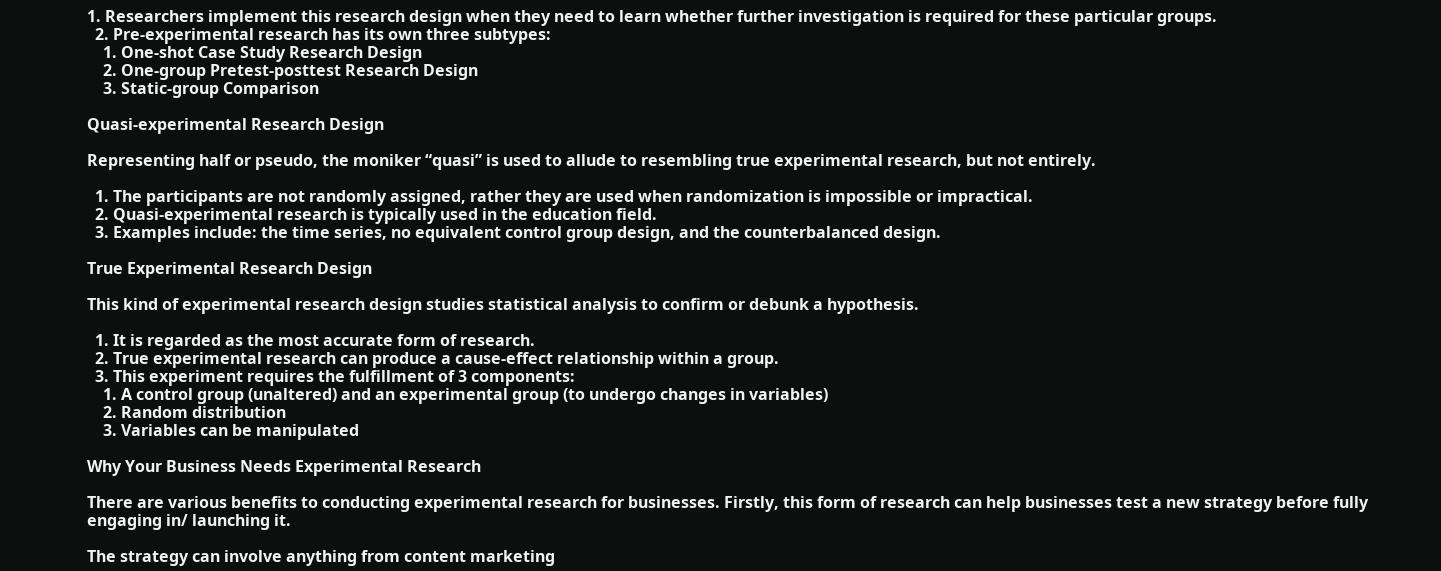1. Researchers implement this research design when they need to learn whether further investigation is required for these particular groups.
  2. Pre-experimental research has its own three subtypes:
    1. One-shot Case Study Research Design
    2. One-group Pretest-posttest Research Design
    3. Static-group Comparison

Quasi-experimental Research Design

Representing half or pseudo, the moniker “quasi” is used to allude to resembling true experimental research, but not entirely.

  1. The participants are not randomly assigned, rather they are used when randomization is impossible or impractical.
  2. Quasi-experimental research is typically used in the education field.
  3. Examples include: the time series, no equivalent control group design, and the counterbalanced design.

True Experimental Research Design

This kind of experimental research design studies statistical analysis to confirm or debunk a hypothesis.

  1. It is regarded as the most accurate form of research.
  2. True experimental research can produce a cause-effect relationship within a group.
  3. This experiment requires the fulfillment of 3 components:
    1. A control group (unaltered) and an experimental group (to undergo changes in variables)
    2. Random distribution
    3. Variables can be manipulated

Why Your Business Needs Experimental Research

There are various benefits to conducting experimental research for businesses. Firstly, this form of research can help businesses test a new strategy before fully engaging in/ launching it.

The strategy can involve anything from content marketing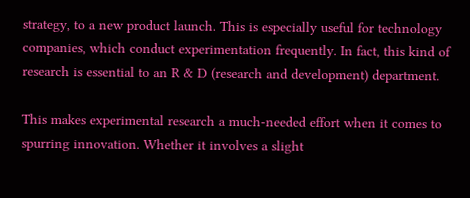strategy, to a new product launch. This is especially useful for technology companies, which conduct experimentation frequently. In fact, this kind of research is essential to an R & D (research and development) department.

This makes experimental research a much-needed effort when it comes to spurring innovation. Whether it involves a slight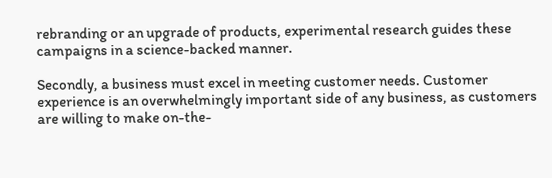rebranding or an upgrade of products, experimental research guides these campaigns in a science-backed manner.

Secondly, a business must excel in meeting customer needs. Customer experience is an overwhelmingly important side of any business, as customers are willing to make on-the-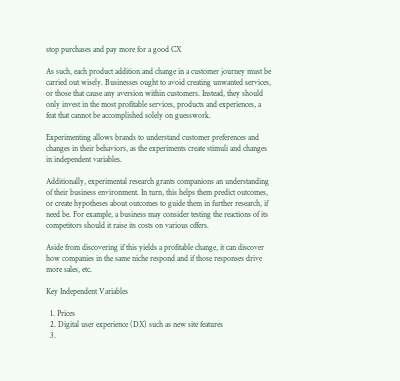stop purchases and pay more for a good CX

As such, each product addition and change in a customer journey must be carried out wisely. Businesses ought to avoid creating unwanted services, or those that cause any aversion within customers. Instead, they should only invest in the most profitable services, products and experiences, a feat that cannot be accomplished solely on guesswork.

Experimenting allows brands to understand customer preferences and changes in their behaviors, as the experiments create stimuli and changes in independent variables.

Additionally, experimental research grants companions an understanding of their business environment. In turn, this helps them predict outcomes, or create hypotheses about outcomes to guide them in further research, if need be. For example, a business may consider testing the reactions of its competitors should it raise its costs on various offers.

Aside from discovering if this yields a profitable change, it can discover how companies in the same niche respond and if those responses drive more sales, etc.

Key Independent Variables

  1. Prices
  2. Digital user experience (DX) such as new site features
  3.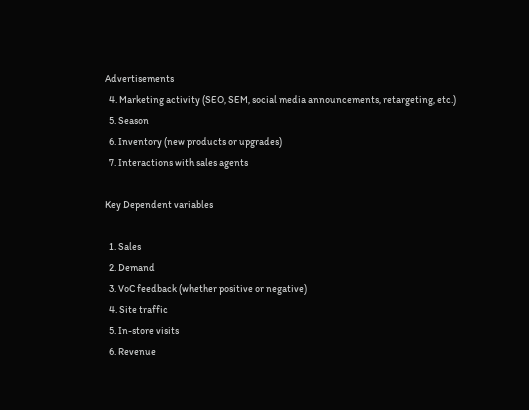Advertisements
  4. Marketing activity (SEO, SEM, social media announcements, retargeting, etc.)
  5. Season
  6. Inventory (new products or upgrades)
  7. Interactions with sales agents

Key Dependent variables

  1. Sales
  2. Demand
  3. VoC feedback (whether positive or negative)
  4. Site traffic
  5. In-store visits
  6. Revenue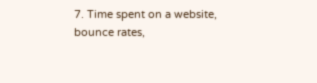7. Time spent on a website, bounce rates,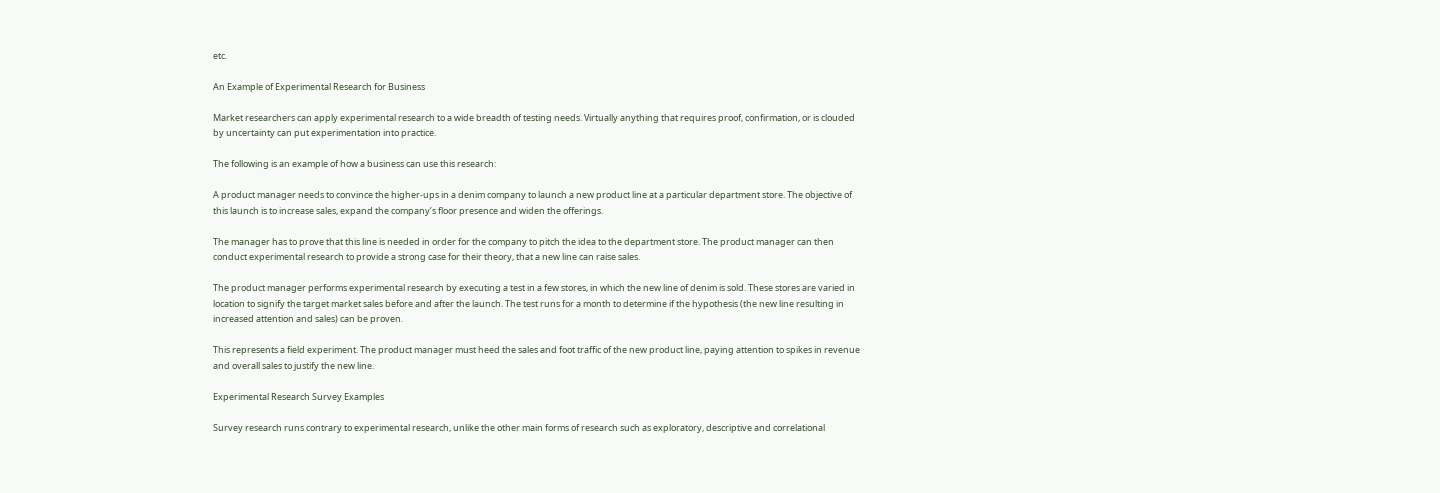etc.

An Example of Experimental Research for Business

Market researchers can apply experimental research to a wide breadth of testing needs. Virtually anything that requires proof, confirmation, or is clouded by uncertainty can put experimentation into practice.

The following is an example of how a business can use this research:

A product manager needs to convince the higher-ups in a denim company to launch a new product line at a particular department store. The objective of this launch is to increase sales, expand the company’s floor presence and widen the offerings.

The manager has to prove that this line is needed in order for the company to pitch the idea to the department store. The product manager can then conduct experimental research to provide a strong case for their theory, that a new line can raise sales.

The product manager performs experimental research by executing a test in a few stores, in which the new line of denim is sold. These stores are varied in location to signify the target market sales before and after the launch. The test runs for a month to determine if the hypothesis (the new line resulting in increased attention and sales) can be proven.

This represents a field experiment. The product manager must heed the sales and foot traffic of the new product line, paying attention to spikes in revenue and overall sales to justify the new line.

Experimental Research Survey Examples

Survey research runs contrary to experimental research, unlike the other main forms of research such as exploratory, descriptive and correlational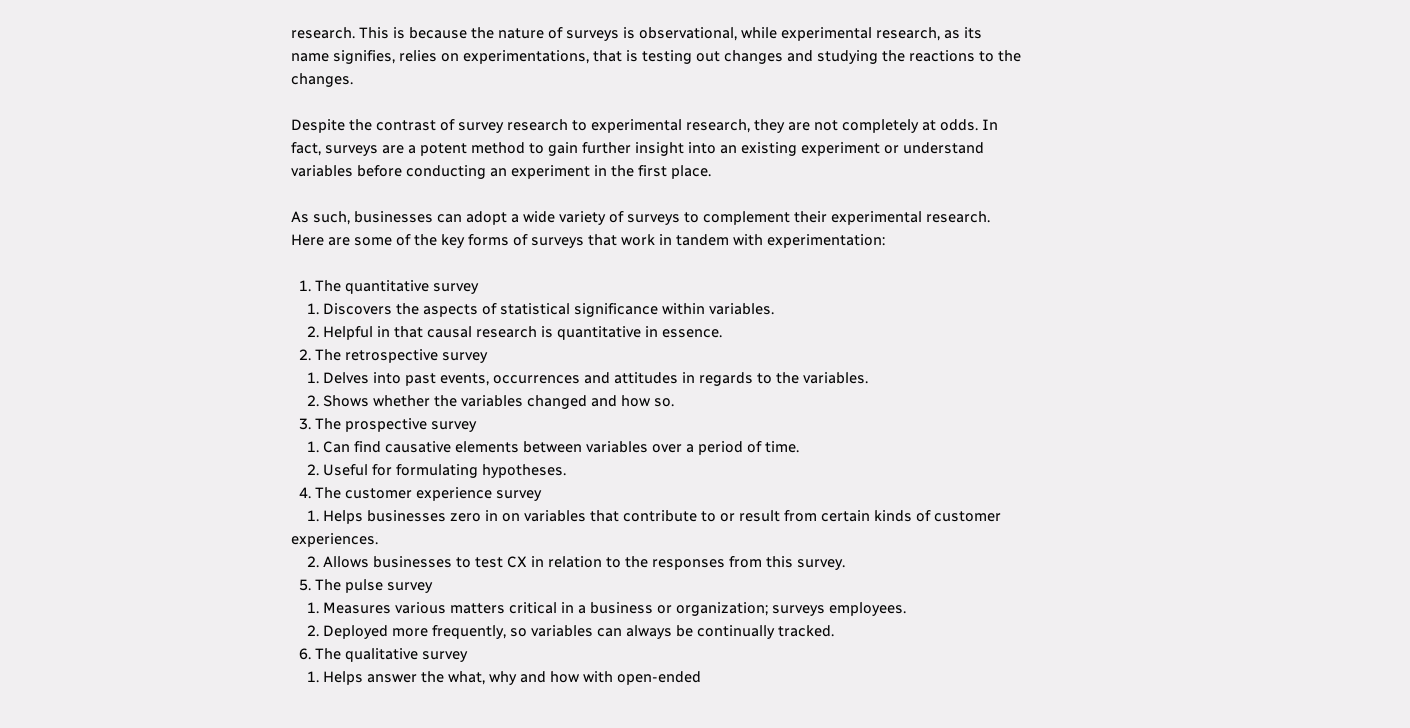research. This is because the nature of surveys is observational, while experimental research, as its name signifies, relies on experimentations, that is testing out changes and studying the reactions to the changes.

Despite the contrast of survey research to experimental research, they are not completely at odds. In fact, surveys are a potent method to gain further insight into an existing experiment or understand variables before conducting an experiment in the first place.

As such, businesses can adopt a wide variety of surveys to complement their experimental research. Here are some of the key forms of surveys that work in tandem with experimentation:

  1. The quantitative survey
    1. Discovers the aspects of statistical significance within variables.
    2. Helpful in that causal research is quantitative in essence.
  2. The retrospective survey
    1. Delves into past events, occurrences and attitudes in regards to the variables.
    2. Shows whether the variables changed and how so.
  3. The prospective survey
    1. Can find causative elements between variables over a period of time.
    2. Useful for formulating hypotheses.
  4. The customer experience survey
    1. Helps businesses zero in on variables that contribute to or result from certain kinds of customer experiences.
    2. Allows businesses to test CX in relation to the responses from this survey.
  5. The pulse survey
    1. Measures various matters critical in a business or organization; surveys employees.
    2. Deployed more frequently, so variables can always be continually tracked.
  6. The qualitative survey
    1. Helps answer the what, why and how with open-ended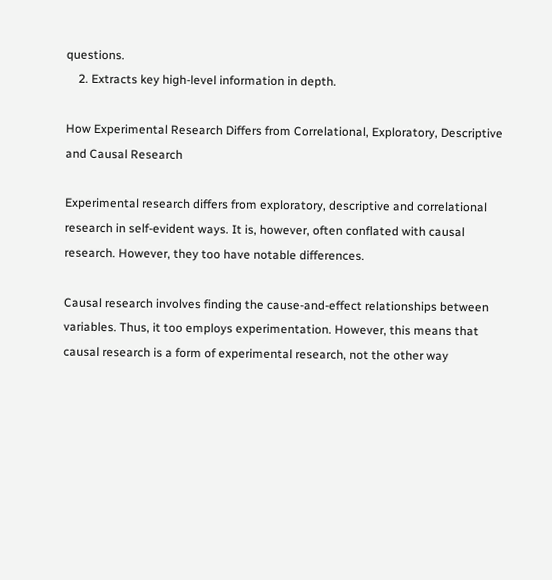questions.
    2. Extracts key high-level information in depth.

How Experimental Research Differs from Correlational, Exploratory, Descriptive and Causal Research

Experimental research differs from exploratory, descriptive and correlational research in self-evident ways. It is, however, often conflated with causal research. However, they too have notable differences.

Causal research involves finding the cause-and-effect relationships between variables. Thus, it too employs experimentation. However, this means that causal research is a form of experimental research, not the other way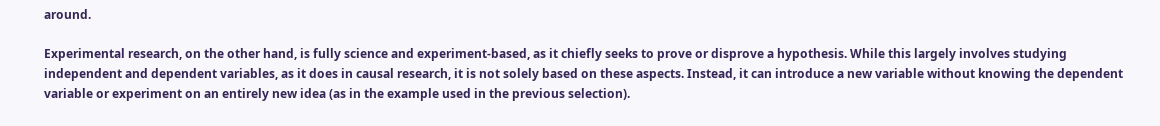around.

Experimental research, on the other hand, is fully science and experiment-based, as it chiefly seeks to prove or disprove a hypothesis. While this largely involves studying independent and dependent variables, as it does in causal research, it is not solely based on these aspects. Instead, it can introduce a new variable without knowing the dependent variable or experiment on an entirely new idea (as in the example used in the previous selection).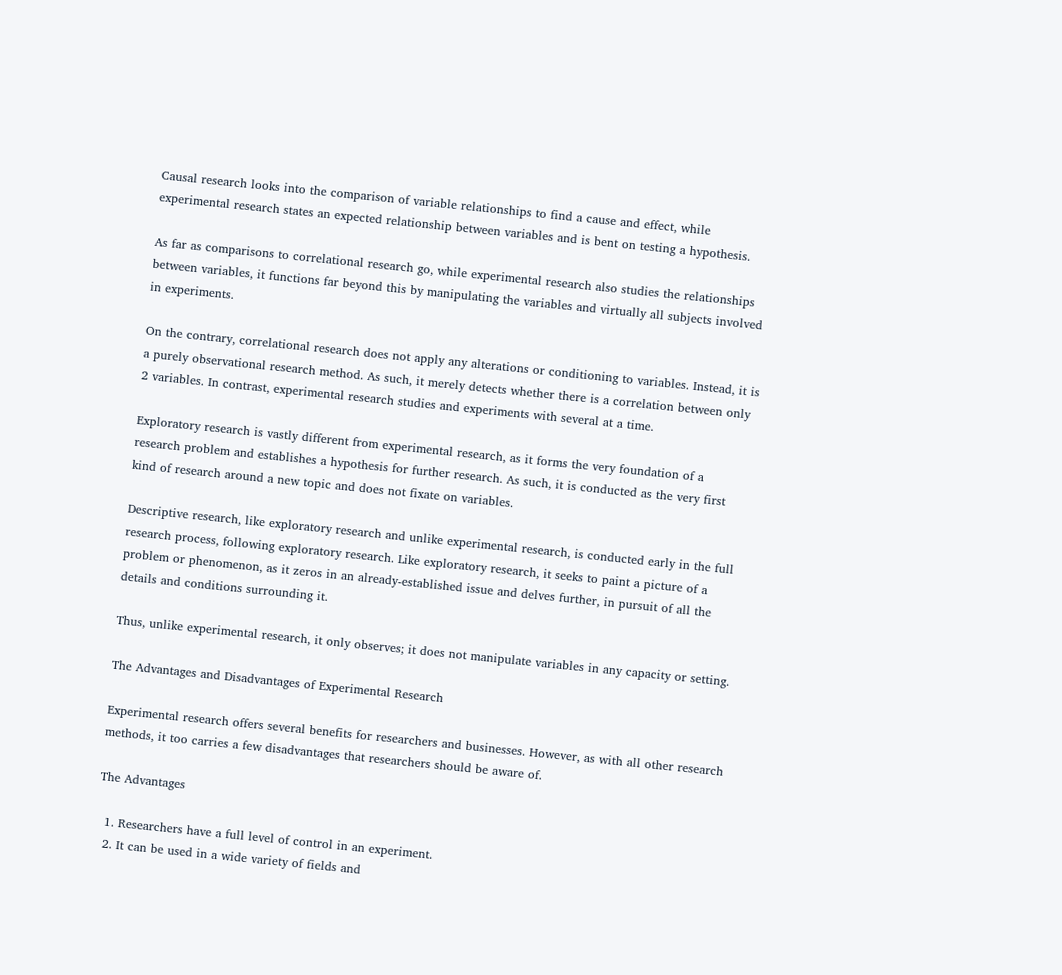Causal research looks into the comparison of variable relationships to find a cause and effect, while experimental research states an expected relationship between variables and is bent on testing a hypothesis.

As far as comparisons to correlational research go, while experimental research also studies the relationships between variables, it functions far beyond this by manipulating the variables and virtually all subjects involved in experiments.

On the contrary, correlational research does not apply any alterations or conditioning to variables. Instead, it is a purely observational research method. As such, it merely detects whether there is a correlation between only 2 variables. In contrast, experimental research studies and experiments with several at a time.

Exploratory research is vastly different from experimental research, as it forms the very foundation of a research problem and establishes a hypothesis for further research. As such, it is conducted as the very first kind of research around a new topic and does not fixate on variables.

Descriptive research, like exploratory research and unlike experimental research, is conducted early in the full research process, following exploratory research. Like exploratory research, it seeks to paint a picture of a problem or phenomenon, as it zeros in an already-established issue and delves further, in pursuit of all the details and conditions surrounding it.

Thus, unlike experimental research, it only observes; it does not manipulate variables in any capacity or setting.

The Advantages and Disadvantages of Experimental Research

Experimental research offers several benefits for researchers and businesses. However, as with all other research methods, it too carries a few disadvantages that researchers should be aware of.

The Advantages

  1. Researchers have a full level of control in an experiment.
  2. It can be used in a wide variety of fields and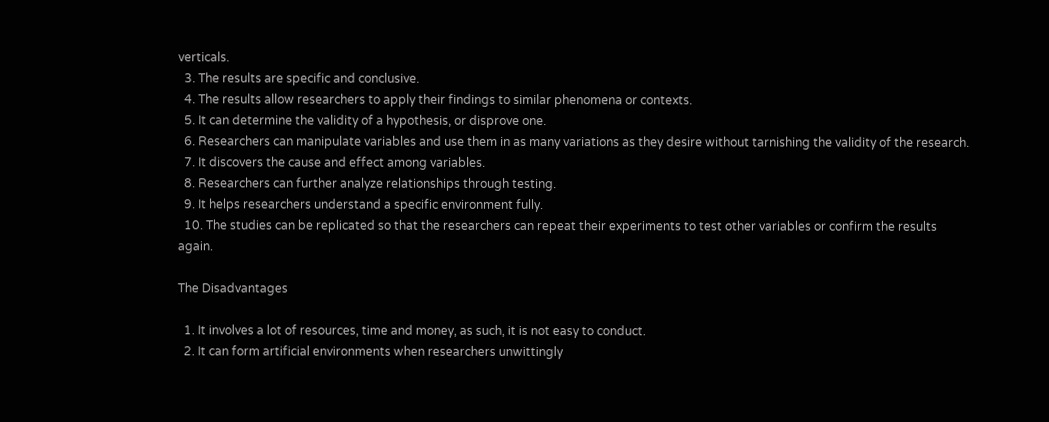verticals.
  3. The results are specific and conclusive.
  4. The results allow researchers to apply their findings to similar phenomena or contexts.
  5. It can determine the validity of a hypothesis, or disprove one.
  6. Researchers can manipulate variables and use them in as many variations as they desire without tarnishing the validity of the research.
  7. It discovers the cause and effect among variables.
  8. Researchers can further analyze relationships through testing.
  9. It helps researchers understand a specific environment fully.
  10. The studies can be replicated so that the researchers can repeat their experiments to test other variables or confirm the results again.

The Disadvantages

  1. It involves a lot of resources, time and money, as such, it is not easy to conduct.
  2. It can form artificial environments when researchers unwittingly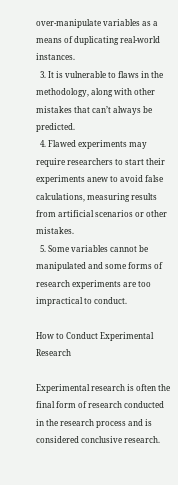over-manipulate variables as a means of duplicating real-world instances.
  3. It is vulnerable to flaws in the methodology, along with other mistakes that can’t always be predicted.
  4. Flawed experiments may require researchers to start their experiments anew to avoid false calculations, measuring results from artificial scenarios or other mistakes.
  5. Some variables cannot be manipulated and some forms of research experiments are too impractical to conduct.

How to Conduct Experimental Research

Experimental research is often the final form of research conducted in the research process and is considered conclusive research.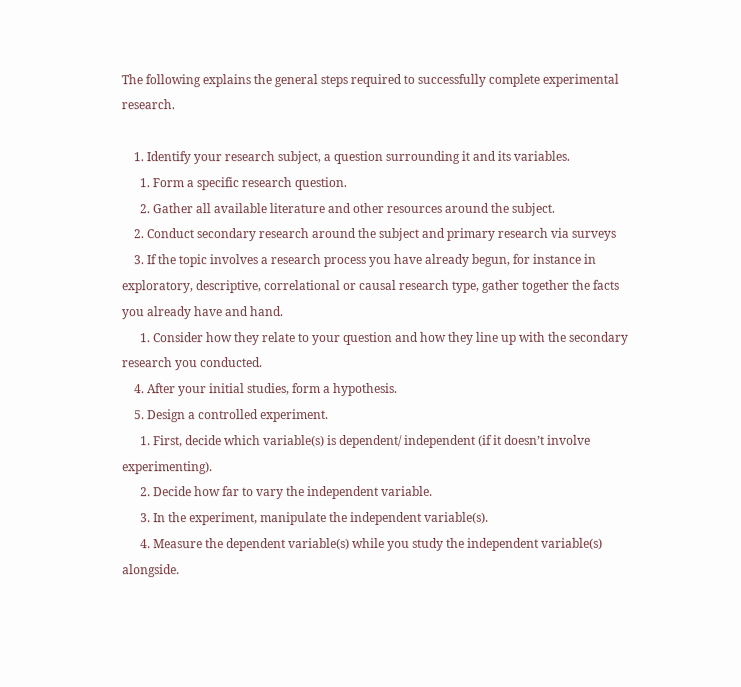The following explains the general steps required to successfully complete experimental research.

    1. Identify your research subject, a question surrounding it and its variables.
      1. Form a specific research question.
      2. Gather all available literature and other resources around the subject.
    2. Conduct secondary research around the subject and primary research via surveys
    3. If the topic involves a research process you have already begun, for instance in exploratory, descriptive, correlational or causal research type, gather together the facts you already have and hand.
      1. Consider how they relate to your question and how they line up with the secondary research you conducted.
    4. After your initial studies, form a hypothesis.
    5. Design a controlled experiment.
      1. First, decide which variable(s) is dependent/ independent (if it doesn’t involve experimenting).
      2. Decide how far to vary the independent variable.
      3. In the experiment, manipulate the independent variable(s).
      4. Measure the dependent variable(s) while you study the independent variable(s) alongside.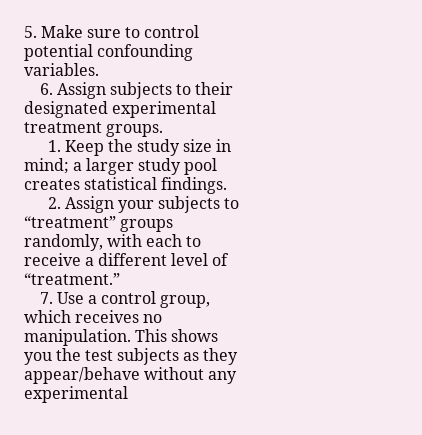5. Make sure to control potential confounding variables.
    6. Assign subjects to their designated experimental treatment groups.
      1. Keep the study size in mind; a larger study pool creates statistical findings.
      2. Assign your subjects to “treatment” groups randomly, with each to receive a different level of “treatment.”
    7. Use a control group, which receives no manipulation. This shows you the test subjects as they appear/behave without any experimental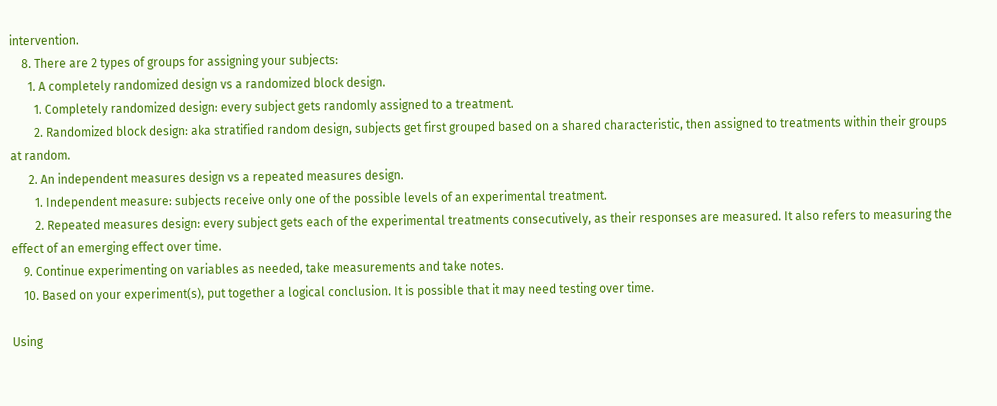intervention.
    8. There are 2 types of groups for assigning your subjects:
      1. A completely randomized design vs a randomized block design.
        1. Completely randomized design: every subject gets randomly assigned to a treatment.
        2. Randomized block design: aka stratified random design, subjects get first grouped based on a shared characteristic, then assigned to treatments within their groups at random.
      2. An independent measures design vs a repeated measures design.
        1. Independent measure: subjects receive only one of the possible levels of an experimental treatment.
        2. Repeated measures design: every subject gets each of the experimental treatments consecutively, as their responses are measured. It also refers to measuring the effect of an emerging effect over time.
    9. Continue experimenting on variables as needed, take measurements and take notes.
    10. Based on your experiment(s), put together a logical conclusion. It is possible that it may need testing over time.

Using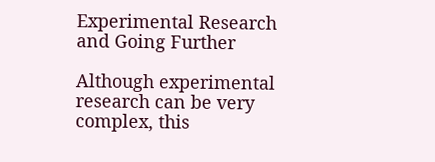Experimental Research and Going Further

Although experimental research can be very complex, this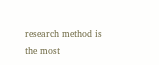research method is the most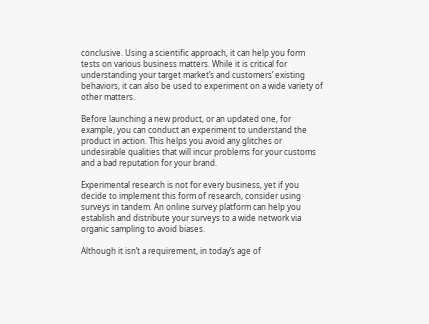conclusive. Using a scientific approach, it can help you form tests on various business matters. While it is critical for understanding your target market’s and customers’ existing behaviors, it can also be used to experiment on a wide variety of other matters.

Before launching a new product, or an updated one, for example, you can conduct an experiment to understand the product in action. This helps you avoid any glitches or undesirable qualities that will incur problems for your customs and a bad reputation for your brand.

Experimental research is not for every business, yet if you decide to implement this form of research, consider using surveys in tandem. An online survey platform can help you establish and distribute your surveys to a wide network via organic sampling to avoid biases.

Although it isn’t a requirement, in today’s age of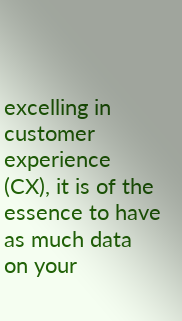excelling in customer experience (CX), it is of the essence to have as much data on your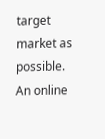target market as possible. An online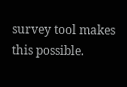survey tool makes this possible.